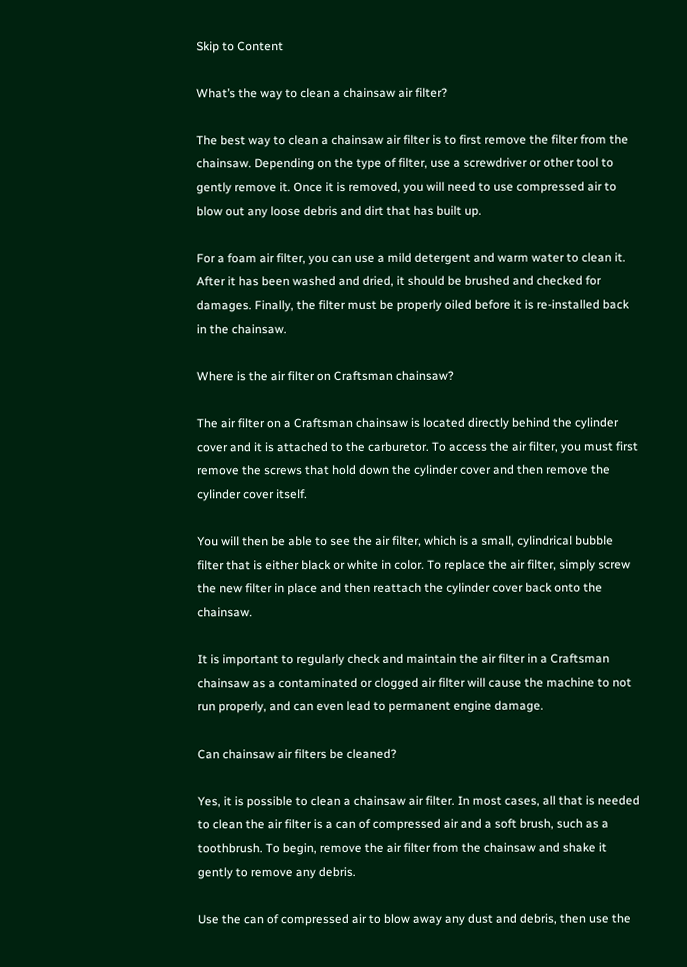Skip to Content

What’s the way to clean a chainsaw air filter?

The best way to clean a chainsaw air filter is to first remove the filter from the chainsaw. Depending on the type of filter, use a screwdriver or other tool to gently remove it. Once it is removed, you will need to use compressed air to blow out any loose debris and dirt that has built up.

For a foam air filter, you can use a mild detergent and warm water to clean it. After it has been washed and dried, it should be brushed and checked for damages. Finally, the filter must be properly oiled before it is re-installed back in the chainsaw.

Where is the air filter on Craftsman chainsaw?

The air filter on a Craftsman chainsaw is located directly behind the cylinder cover and it is attached to the carburetor. To access the air filter, you must first remove the screws that hold down the cylinder cover and then remove the cylinder cover itself.

You will then be able to see the air filter, which is a small, cylindrical bubble filter that is either black or white in color. To replace the air filter, simply screw the new filter in place and then reattach the cylinder cover back onto the chainsaw.

It is important to regularly check and maintain the air filter in a Craftsman chainsaw as a contaminated or clogged air filter will cause the machine to not run properly, and can even lead to permanent engine damage.

Can chainsaw air filters be cleaned?

Yes, it is possible to clean a chainsaw air filter. In most cases, all that is needed to clean the air filter is a can of compressed air and a soft brush, such as a toothbrush. To begin, remove the air filter from the chainsaw and shake it gently to remove any debris.

Use the can of compressed air to blow away any dust and debris, then use the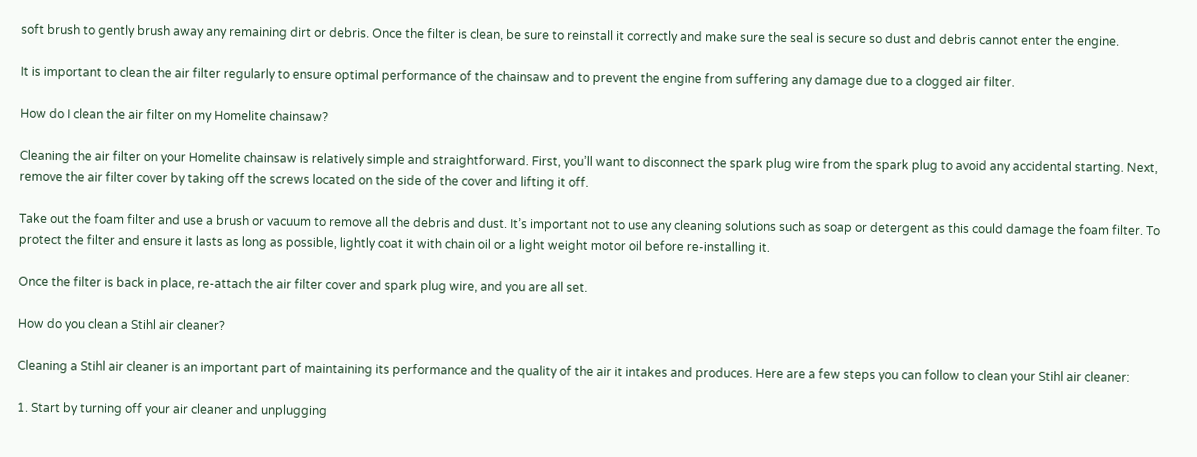soft brush to gently brush away any remaining dirt or debris. Once the filter is clean, be sure to reinstall it correctly and make sure the seal is secure so dust and debris cannot enter the engine.

It is important to clean the air filter regularly to ensure optimal performance of the chainsaw and to prevent the engine from suffering any damage due to a clogged air filter.

How do I clean the air filter on my Homelite chainsaw?

Cleaning the air filter on your Homelite chainsaw is relatively simple and straightforward. First, you’ll want to disconnect the spark plug wire from the spark plug to avoid any accidental starting. Next, remove the air filter cover by taking off the screws located on the side of the cover and lifting it off.

Take out the foam filter and use a brush or vacuum to remove all the debris and dust. It’s important not to use any cleaning solutions such as soap or detergent as this could damage the foam filter. To protect the filter and ensure it lasts as long as possible, lightly coat it with chain oil or a light weight motor oil before re-installing it.

Once the filter is back in place, re-attach the air filter cover and spark plug wire, and you are all set.

How do you clean a Stihl air cleaner?

Cleaning a Stihl air cleaner is an important part of maintaining its performance and the quality of the air it intakes and produces. Here are a few steps you can follow to clean your Stihl air cleaner:

1. Start by turning off your air cleaner and unplugging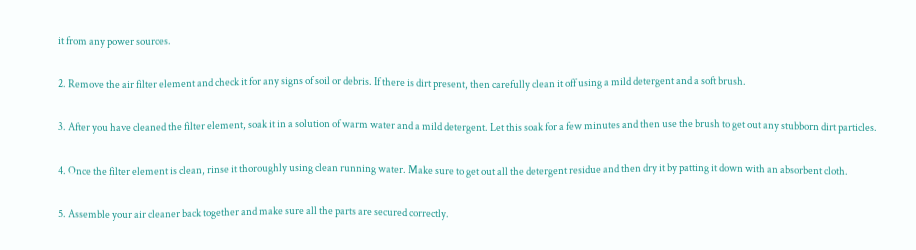it from any power sources.

2. Remove the air filter element and check it for any signs of soil or debris. If there is dirt present, then carefully clean it off using a mild detergent and a soft brush.

3. After you have cleaned the filter element, soak it in a solution of warm water and a mild detergent. Let this soak for a few minutes and then use the brush to get out any stubborn dirt particles.

4. Once the filter element is clean, rinse it thoroughly using clean running water. Make sure to get out all the detergent residue and then dry it by patting it down with an absorbent cloth.

5. Assemble your air cleaner back together and make sure all the parts are secured correctly.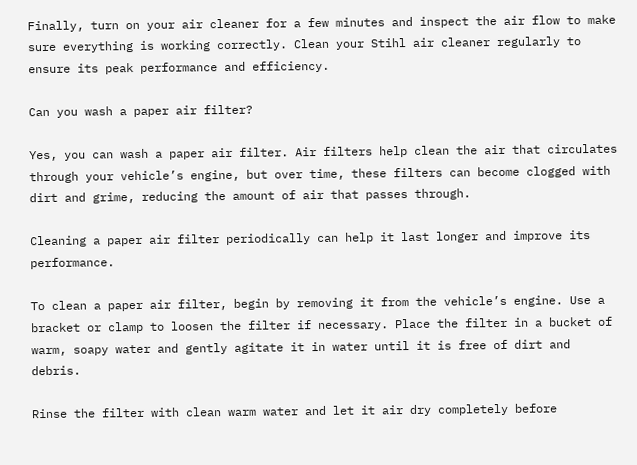Finally, turn on your air cleaner for a few minutes and inspect the air flow to make sure everything is working correctly. Clean your Stihl air cleaner regularly to ensure its peak performance and efficiency.

Can you wash a paper air filter?

Yes, you can wash a paper air filter. Air filters help clean the air that circulates through your vehicle’s engine, but over time, these filters can become clogged with dirt and grime, reducing the amount of air that passes through.

Cleaning a paper air filter periodically can help it last longer and improve its performance.

To clean a paper air filter, begin by removing it from the vehicle’s engine. Use a bracket or clamp to loosen the filter if necessary. Place the filter in a bucket of warm, soapy water and gently agitate it in water until it is free of dirt and debris.

Rinse the filter with clean warm water and let it air dry completely before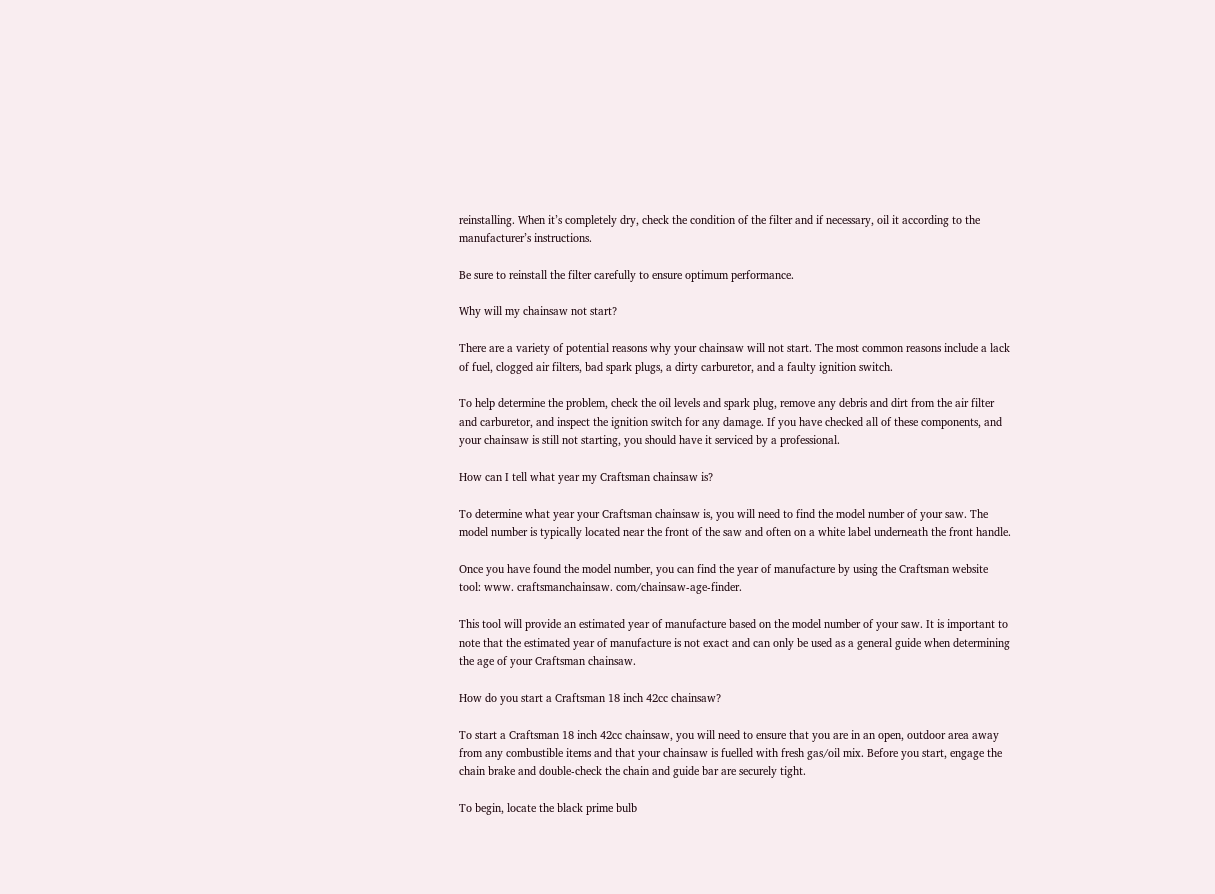reinstalling. When it’s completely dry, check the condition of the filter and if necessary, oil it according to the manufacturer’s instructions.

Be sure to reinstall the filter carefully to ensure optimum performance.

Why will my chainsaw not start?

There are a variety of potential reasons why your chainsaw will not start. The most common reasons include a lack of fuel, clogged air filters, bad spark plugs, a dirty carburetor, and a faulty ignition switch.

To help determine the problem, check the oil levels and spark plug, remove any debris and dirt from the air filter and carburetor, and inspect the ignition switch for any damage. If you have checked all of these components, and your chainsaw is still not starting, you should have it serviced by a professional.

How can I tell what year my Craftsman chainsaw is?

To determine what year your Craftsman chainsaw is, you will need to find the model number of your saw. The model number is typically located near the front of the saw and often on a white label underneath the front handle.

Once you have found the model number, you can find the year of manufacture by using the Craftsman website tool: www. craftsmanchainsaw. com/chainsaw-age-finder.

This tool will provide an estimated year of manufacture based on the model number of your saw. It is important to note that the estimated year of manufacture is not exact and can only be used as a general guide when determining the age of your Craftsman chainsaw.

How do you start a Craftsman 18 inch 42cc chainsaw?

To start a Craftsman 18 inch 42cc chainsaw, you will need to ensure that you are in an open, outdoor area away from any combustible items and that your chainsaw is fuelled with fresh gas/oil mix. Before you start, engage the chain brake and double-check the chain and guide bar are securely tight.

To begin, locate the black prime bulb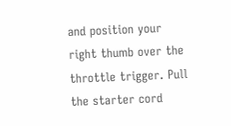and position your right thumb over the throttle trigger. Pull the starter cord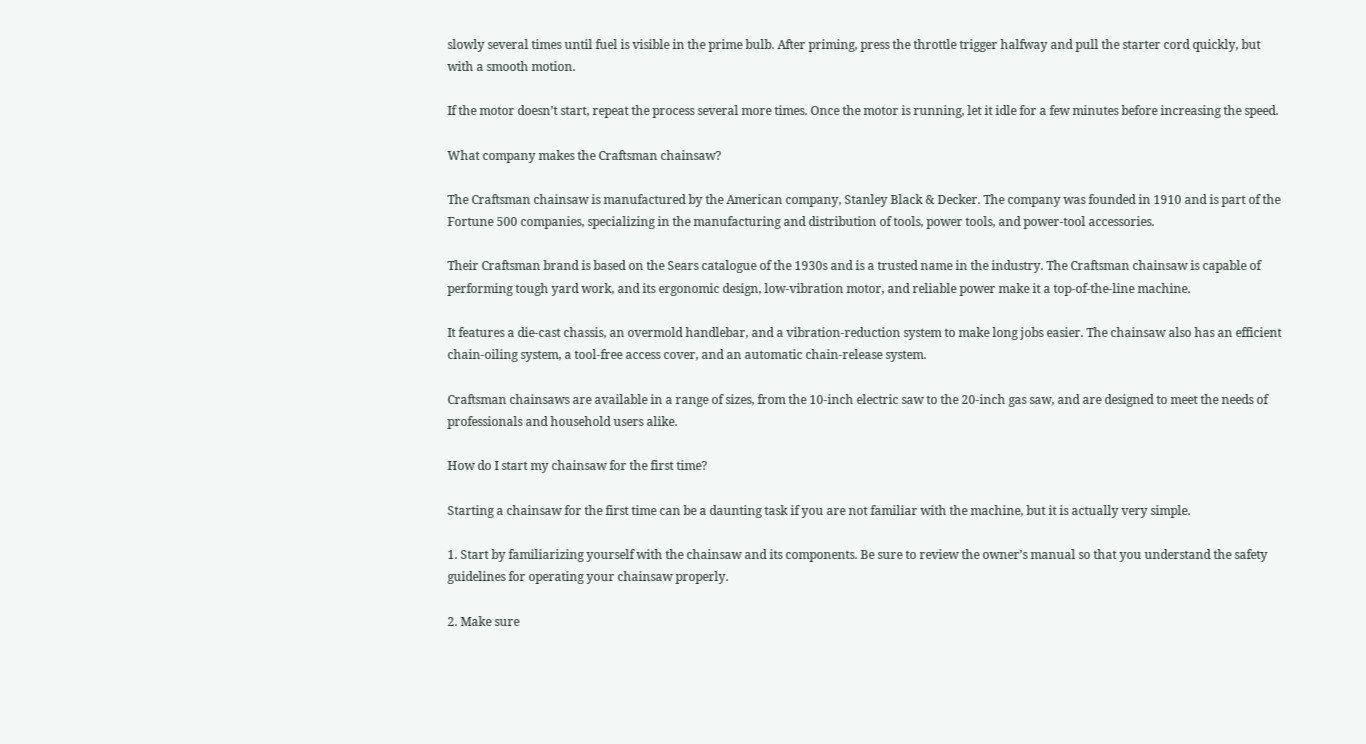slowly several times until fuel is visible in the prime bulb. After priming, press the throttle trigger halfway and pull the starter cord quickly, but with a smooth motion.

If the motor doesn’t start, repeat the process several more times. Once the motor is running, let it idle for a few minutes before increasing the speed.

What company makes the Craftsman chainsaw?

The Craftsman chainsaw is manufactured by the American company, Stanley Black & Decker. The company was founded in 1910 and is part of the Fortune 500 companies, specializing in the manufacturing and distribution of tools, power tools, and power-tool accessories.

Their Craftsman brand is based on the Sears catalogue of the 1930s and is a trusted name in the industry. The Craftsman chainsaw is capable of performing tough yard work, and its ergonomic design, low-vibration motor, and reliable power make it a top-of-the-line machine.

It features a die-cast chassis, an overmold handlebar, and a vibration-reduction system to make long jobs easier. The chainsaw also has an efficient chain-oiling system, a tool-free access cover, and an automatic chain-release system.

Craftsman chainsaws are available in a range of sizes, from the 10-inch electric saw to the 20-inch gas saw, and are designed to meet the needs of professionals and household users alike.

How do I start my chainsaw for the first time?

Starting a chainsaw for the first time can be a daunting task if you are not familiar with the machine, but it is actually very simple.

1. Start by familiarizing yourself with the chainsaw and its components. Be sure to review the owner’s manual so that you understand the safety guidelines for operating your chainsaw properly.

2. Make sure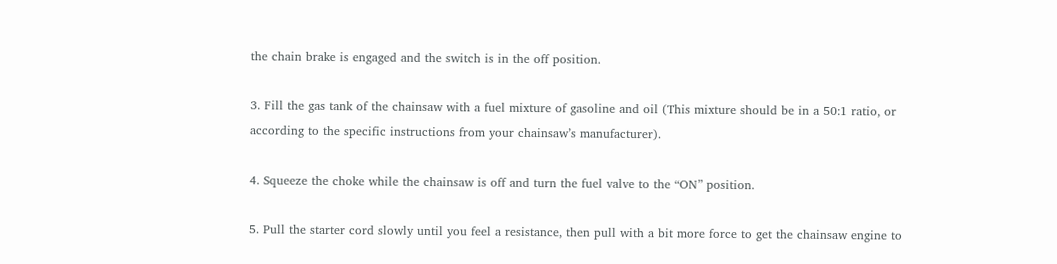the chain brake is engaged and the switch is in the off position.

3. Fill the gas tank of the chainsaw with a fuel mixture of gasoline and oil (This mixture should be in a 50:1 ratio, or according to the specific instructions from your chainsaw’s manufacturer).

4. Squeeze the choke while the chainsaw is off and turn the fuel valve to the “ON” position.

5. Pull the starter cord slowly until you feel a resistance, then pull with a bit more force to get the chainsaw engine to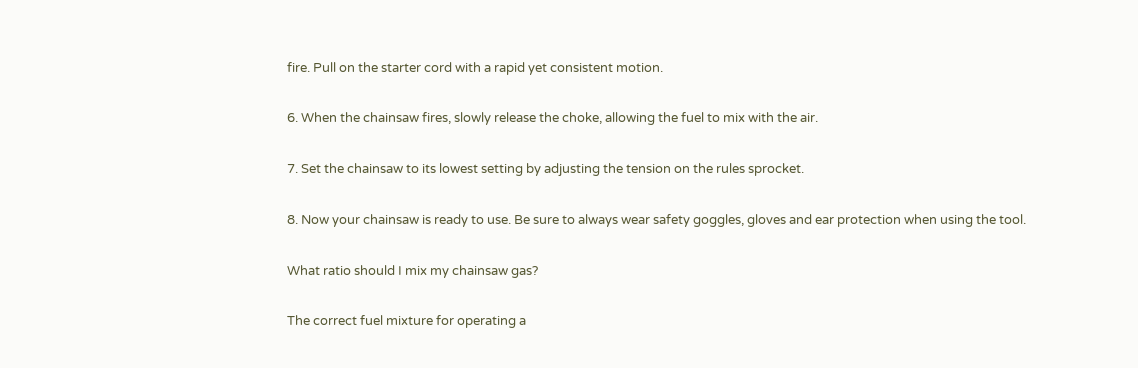fire. Pull on the starter cord with a rapid yet consistent motion.

6. When the chainsaw fires, slowly release the choke, allowing the fuel to mix with the air.

7. Set the chainsaw to its lowest setting by adjusting the tension on the rules sprocket.

8. Now your chainsaw is ready to use. Be sure to always wear safety goggles, gloves and ear protection when using the tool.

What ratio should I mix my chainsaw gas?

The correct fuel mixture for operating a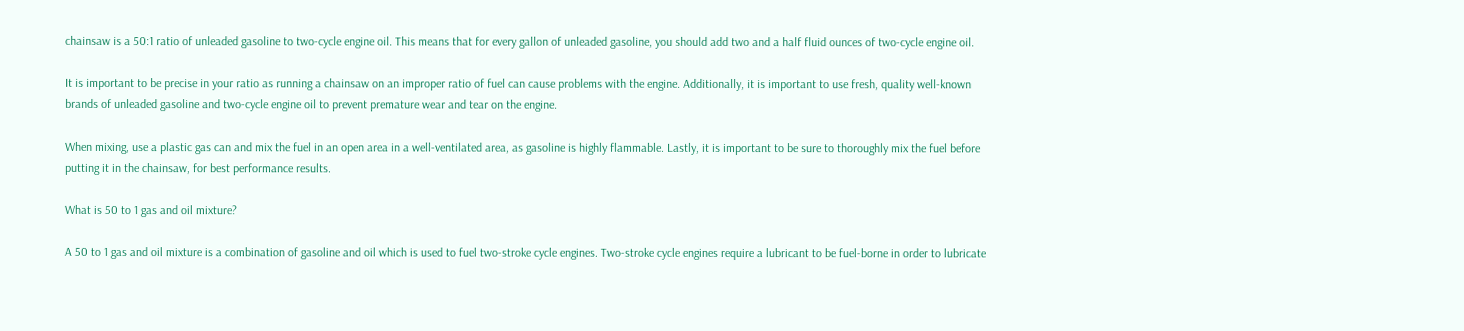chainsaw is a 50:1 ratio of unleaded gasoline to two-cycle engine oil. This means that for every gallon of unleaded gasoline, you should add two and a half fluid ounces of two-cycle engine oil.

It is important to be precise in your ratio as running a chainsaw on an improper ratio of fuel can cause problems with the engine. Additionally, it is important to use fresh, quality well-known brands of unleaded gasoline and two-cycle engine oil to prevent premature wear and tear on the engine.

When mixing, use a plastic gas can and mix the fuel in an open area in a well-ventilated area, as gasoline is highly flammable. Lastly, it is important to be sure to thoroughly mix the fuel before putting it in the chainsaw, for best performance results.

What is 50 to 1 gas and oil mixture?

A 50 to 1 gas and oil mixture is a combination of gasoline and oil which is used to fuel two-stroke cycle engines. Two-stroke cycle engines require a lubricant to be fuel-borne in order to lubricate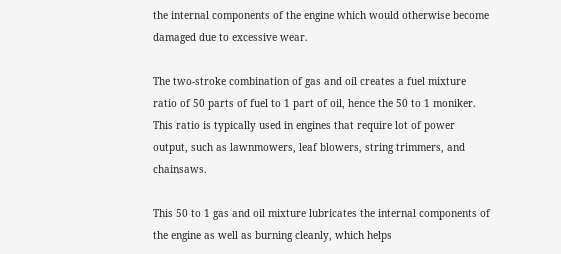the internal components of the engine which would otherwise become damaged due to excessive wear.

The two-stroke combination of gas and oil creates a fuel mixture ratio of 50 parts of fuel to 1 part of oil, hence the 50 to 1 moniker. This ratio is typically used in engines that require lot of power output, such as lawnmowers, leaf blowers, string trimmers, and chainsaws.

This 50 to 1 gas and oil mixture lubricates the internal components of the engine as well as burning cleanly, which helps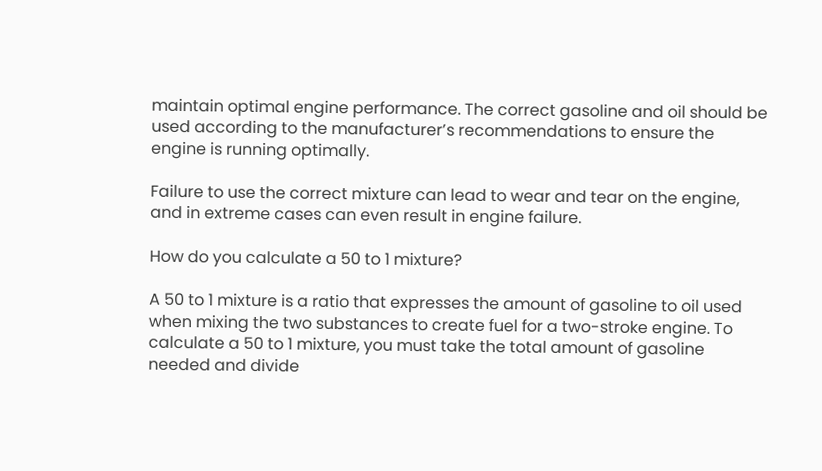maintain optimal engine performance. The correct gasoline and oil should be used according to the manufacturer’s recommendations to ensure the engine is running optimally.

Failure to use the correct mixture can lead to wear and tear on the engine, and in extreme cases can even result in engine failure.

How do you calculate a 50 to 1 mixture?

A 50 to 1 mixture is a ratio that expresses the amount of gasoline to oil used when mixing the two substances to create fuel for a two-stroke engine. To calculate a 50 to 1 mixture, you must take the total amount of gasoline needed and divide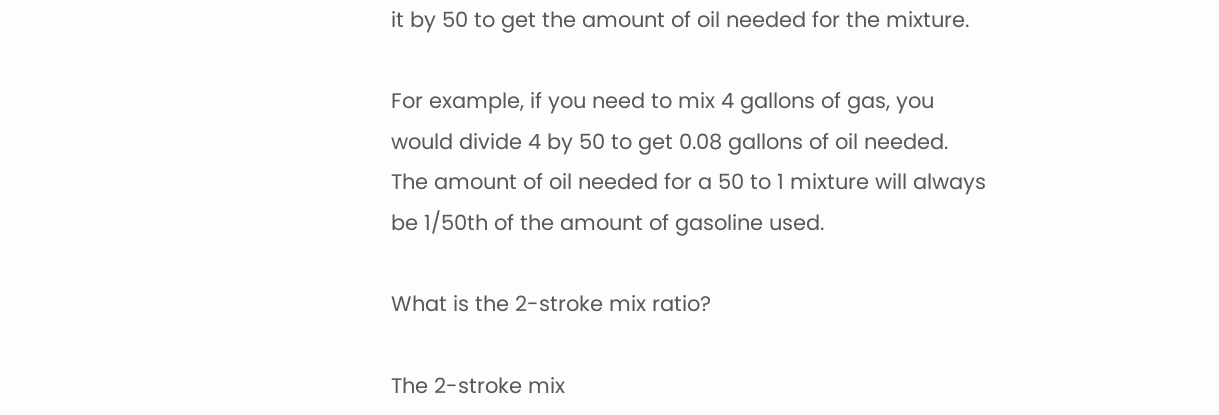it by 50 to get the amount of oil needed for the mixture.

For example, if you need to mix 4 gallons of gas, you would divide 4 by 50 to get 0.08 gallons of oil needed. The amount of oil needed for a 50 to 1 mixture will always be 1/50th of the amount of gasoline used.

What is the 2-stroke mix ratio?

The 2-stroke mix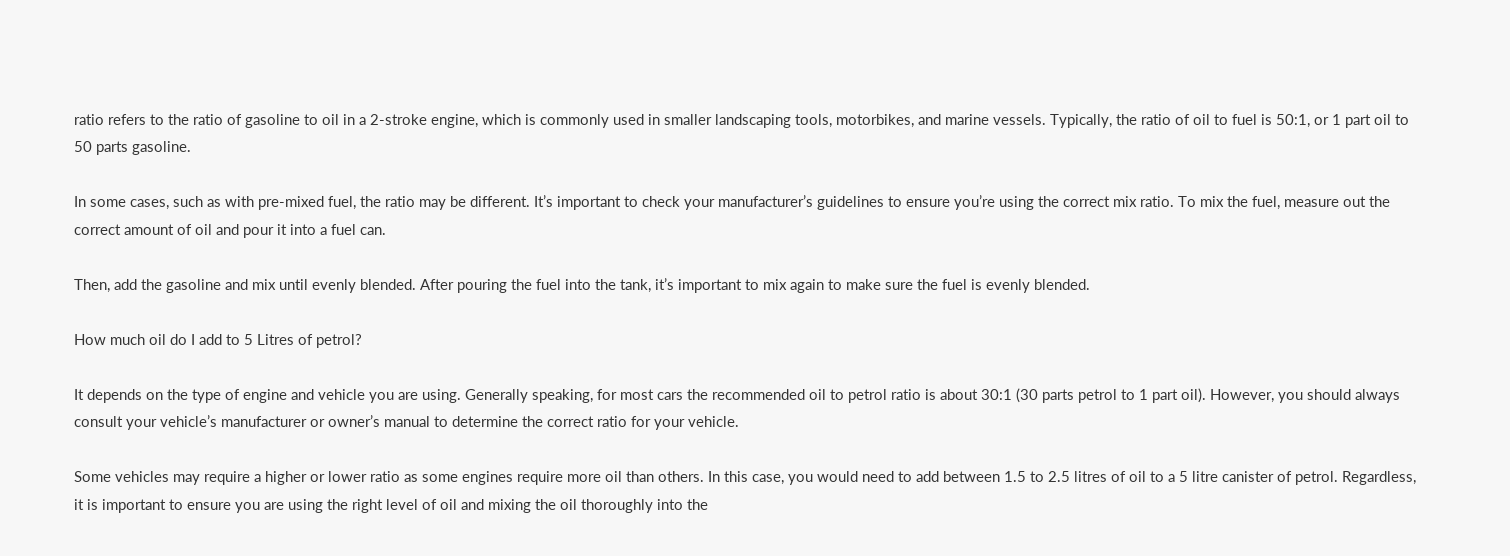ratio refers to the ratio of gasoline to oil in a 2-stroke engine, which is commonly used in smaller landscaping tools, motorbikes, and marine vessels. Typically, the ratio of oil to fuel is 50:1, or 1 part oil to 50 parts gasoline.

In some cases, such as with pre-mixed fuel, the ratio may be different. It’s important to check your manufacturer’s guidelines to ensure you’re using the correct mix ratio. To mix the fuel, measure out the correct amount of oil and pour it into a fuel can.

Then, add the gasoline and mix until evenly blended. After pouring the fuel into the tank, it’s important to mix again to make sure the fuel is evenly blended.

How much oil do I add to 5 Litres of petrol?

It depends on the type of engine and vehicle you are using. Generally speaking, for most cars the recommended oil to petrol ratio is about 30:1 (30 parts petrol to 1 part oil). However, you should always consult your vehicle’s manufacturer or owner’s manual to determine the correct ratio for your vehicle.

Some vehicles may require a higher or lower ratio as some engines require more oil than others. In this case, you would need to add between 1.5 to 2.5 litres of oil to a 5 litre canister of petrol. Regardless, it is important to ensure you are using the right level of oil and mixing the oil thoroughly into the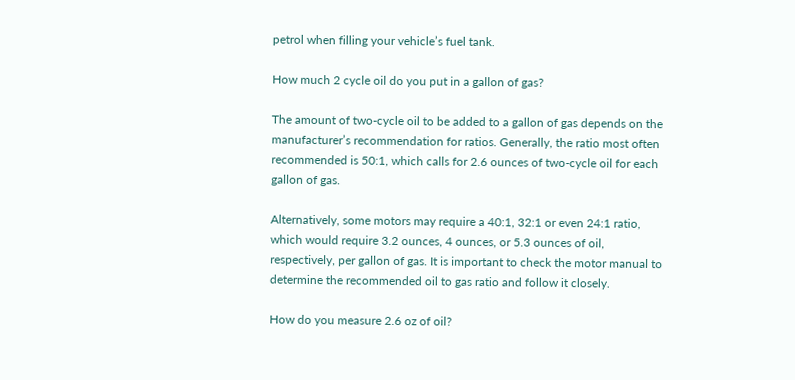petrol when filling your vehicle’s fuel tank.

How much 2 cycle oil do you put in a gallon of gas?

The amount of two-cycle oil to be added to a gallon of gas depends on the manufacturer’s recommendation for ratios. Generally, the ratio most often recommended is 50:1, which calls for 2.6 ounces of two-cycle oil for each gallon of gas.

Alternatively, some motors may require a 40:1, 32:1 or even 24:1 ratio, which would require 3.2 ounces, 4 ounces, or 5.3 ounces of oil, respectively, per gallon of gas. It is important to check the motor manual to determine the recommended oil to gas ratio and follow it closely.

How do you measure 2.6 oz of oil?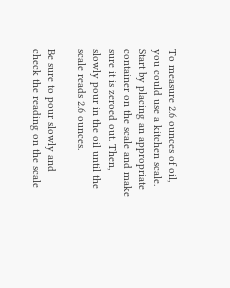To measure 2.6 ounces of oil, you could use a kitchen scale. Start by placing an appropriate container on the scale and make sure it is zeroed out. Then, slowly pour in the oil until the scale reads 2.6 ounces.

Be sure to pour slowly and check the reading on the scale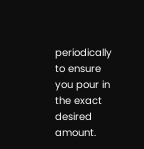periodically to ensure you pour in the exact desired amount.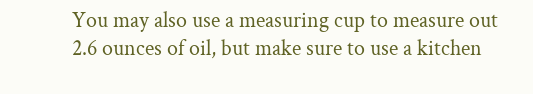You may also use a measuring cup to measure out 2.6 ounces of oil, but make sure to use a kitchen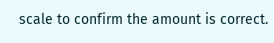scale to confirm the amount is correct.